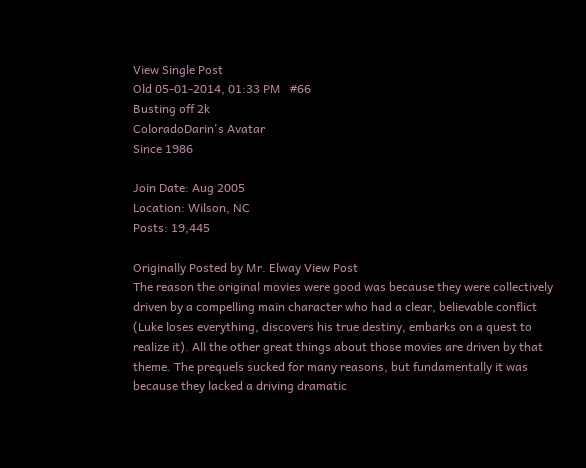View Single Post
Old 05-01-2014, 01:33 PM   #66
Busting off 2k
ColoradoDarin's Avatar
Since 1986

Join Date: Aug 2005
Location: Wilson, NC
Posts: 19,445

Originally Posted by Mr. Elway View Post
The reason the original movies were good was because they were collectively driven by a compelling main character who had a clear, believable conflict (Luke loses everything, discovers his true destiny, embarks on a quest to realize it). All the other great things about those movies are driven by that theme. The prequels sucked for many reasons, but fundamentally it was because they lacked a driving dramatic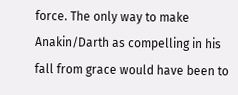force. The only way to make Anakin/Darth as compelling in his fall from grace would have been to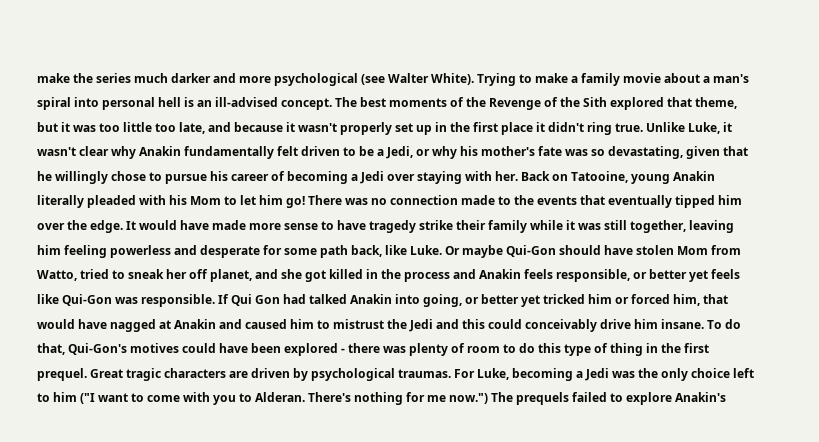make the series much darker and more psychological (see Walter White). Trying to make a family movie about a man's spiral into personal hell is an ill-advised concept. The best moments of the Revenge of the Sith explored that theme, but it was too little too late, and because it wasn't properly set up in the first place it didn't ring true. Unlike Luke, it wasn't clear why Anakin fundamentally felt driven to be a Jedi, or why his mother's fate was so devastating, given that he willingly chose to pursue his career of becoming a Jedi over staying with her. Back on Tatooine, young Anakin literally pleaded with his Mom to let him go! There was no connection made to the events that eventually tipped him over the edge. It would have made more sense to have tragedy strike their family while it was still together, leaving him feeling powerless and desperate for some path back, like Luke. Or maybe Qui-Gon should have stolen Mom from Watto, tried to sneak her off planet, and she got killed in the process and Anakin feels responsible, or better yet feels like Qui-Gon was responsible. If Qui Gon had talked Anakin into going, or better yet tricked him or forced him, that would have nagged at Anakin and caused him to mistrust the Jedi and this could conceivably drive him insane. To do that, Qui-Gon's motives could have been explored - there was plenty of room to do this type of thing in the first prequel. Great tragic characters are driven by psychological traumas. For Luke, becoming a Jedi was the only choice left to him ("I want to come with you to Alderan. There's nothing for me now.") The prequels failed to explore Anakin's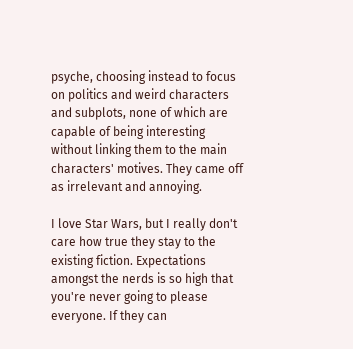psyche, choosing instead to focus on politics and weird characters and subplots, none of which are capable of being interesting without linking them to the main characters' motives. They came off as irrelevant and annoying.

I love Star Wars, but I really don't care how true they stay to the existing fiction. Expectations amongst the nerds is so high that you're never going to please everyone. If they can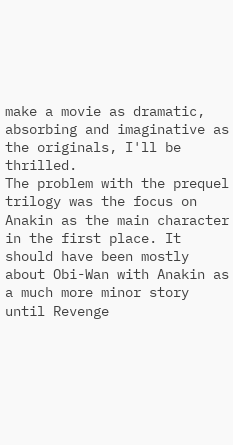make a movie as dramatic, absorbing and imaginative as the originals, I'll be thrilled.
The problem with the prequel trilogy was the focus on Anakin as the main character in the first place. It should have been mostly about Obi-Wan with Anakin as a much more minor story until Revenge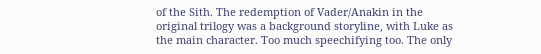of the Sith. The redemption of Vader/Anakin in the original trilogy was a background storyline, with Luke as the main character. Too much speechifying too. The only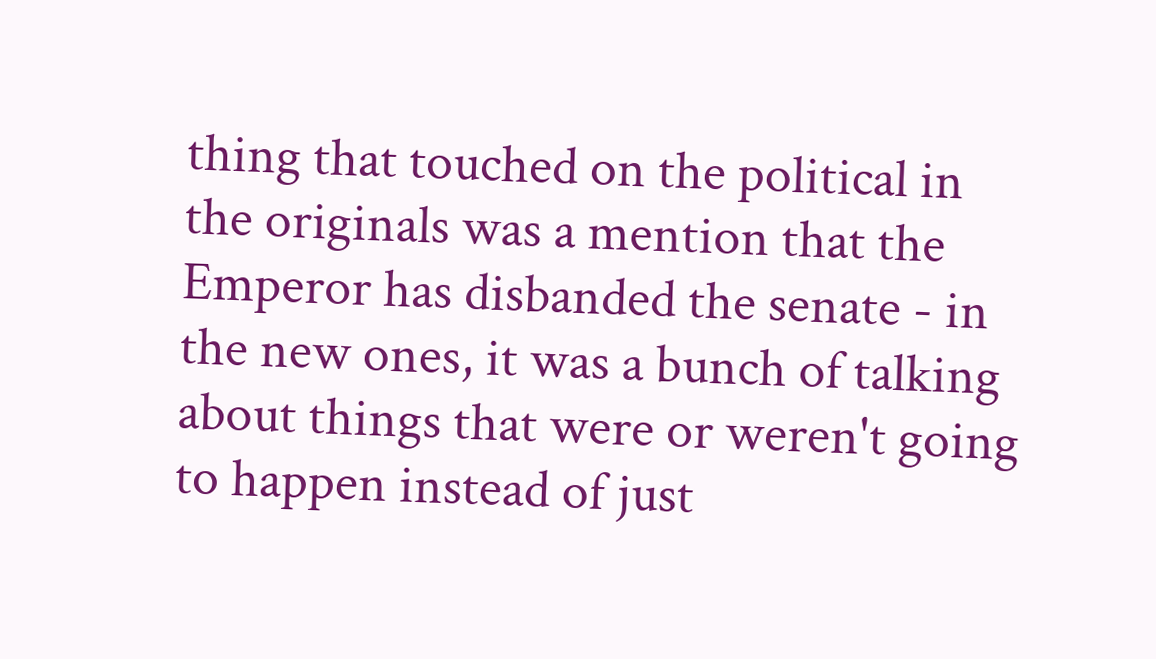thing that touched on the political in the originals was a mention that the Emperor has disbanded the senate - in the new ones, it was a bunch of talking about things that were or weren't going to happen instead of just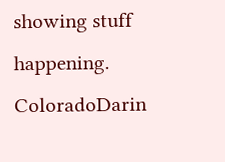showing stuff happening.
ColoradoDarin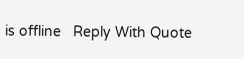is offline   Reply With Quote